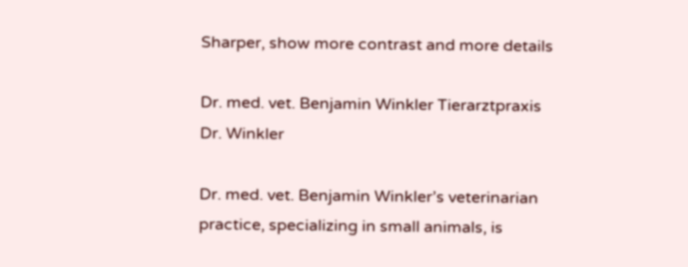Sharper, show more contrast and more details

Dr. med. vet. Benjamin Winkler Tierarztpraxis Dr. Winkler

Dr. med. vet. Benjamin Winkler’s veterinarian practice, specializing in small animals, is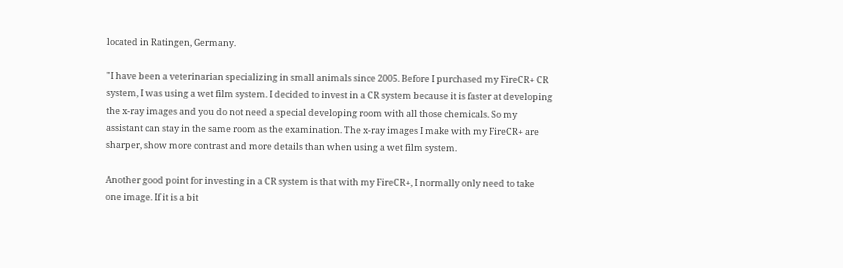located in Ratingen, Germany.

"I have been a veterinarian specializing in small animals since 2005. Before I purchased my FireCR+ CR system, I was using a wet film system. I decided to invest in a CR system because it is faster at developing the x-ray images and you do not need a special developing room with all those chemicals. So my assistant can stay in the same room as the examination. The x-ray images I make with my FireCR+ are sharper, show more contrast and more details than when using a wet film system.

Another good point for investing in a CR system is that with my FireCR+, I normally only need to take one image. If it is a bit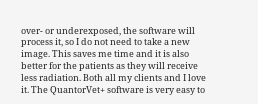over- or underexposed, the software will process it, so I do not need to take a new image. This saves me time and it is also better for the patients as they will receive less radiation. Both all my clients and I love it. The QuantorVet+ software is very easy to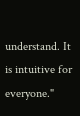understand. It is intuitive for everyone."